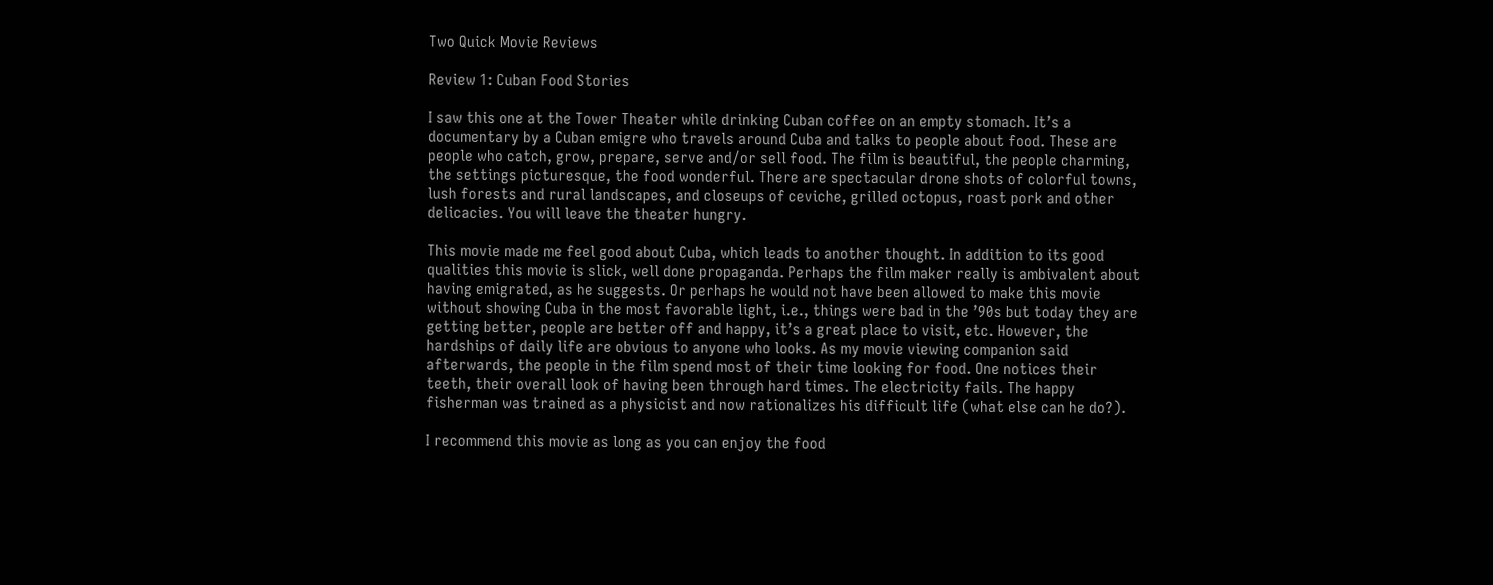Two Quick Movie Reviews

Review 1: Cuban Food Stories

I saw this one at the Tower Theater while drinking Cuban coffee on an empty stomach. It’s a documentary by a Cuban emigre who travels around Cuba and talks to people about food. These are people who catch, grow, prepare, serve and/or sell food. The film is beautiful, the people charming, the settings picturesque, the food wonderful. There are spectacular drone shots of colorful towns, lush forests and rural landscapes, and closeups of ceviche, grilled octopus, roast pork and other delicacies. You will leave the theater hungry.

This movie made me feel good about Cuba, which leads to another thought. In addition to its good qualities this movie is slick, well done propaganda. Perhaps the film maker really is ambivalent about having emigrated, as he suggests. Or perhaps he would not have been allowed to make this movie without showing Cuba in the most favorable light, i.e., things were bad in the ’90s but today they are getting better, people are better off and happy, it’s a great place to visit, etc. However, the hardships of daily life are obvious to anyone who looks. As my movie viewing companion said afterwards, the people in the film spend most of their time looking for food. One notices their teeth, their overall look of having been through hard times. The electricity fails. The happy fisherman was trained as a physicist and now rationalizes his difficult life (what else can he do?).

I recommend this movie as long as you can enjoy the food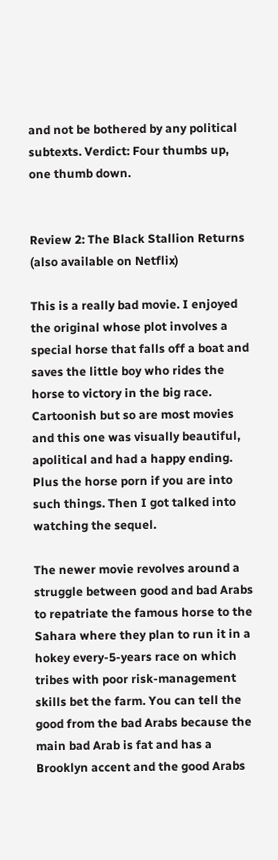and not be bothered by any political subtexts. Verdict: Four thumbs up, one thumb down.


Review 2: The Black Stallion Returns (also available on Netflix)

This is a really bad movie. I enjoyed the original whose plot involves a special horse that falls off a boat and saves the little boy who rides the horse to victory in the big race. Cartoonish but so are most movies and this one was visually beautiful, apolitical and had a happy ending. Plus the horse porn if you are into such things. Then I got talked into watching the sequel.

The newer movie revolves around a struggle between good and bad Arabs to repatriate the famous horse to the Sahara where they plan to run it in a hokey every-5-years race on which tribes with poor risk-management skills bet the farm. You can tell the good from the bad Arabs because the main bad Arab is fat and has a Brooklyn accent and the good Arabs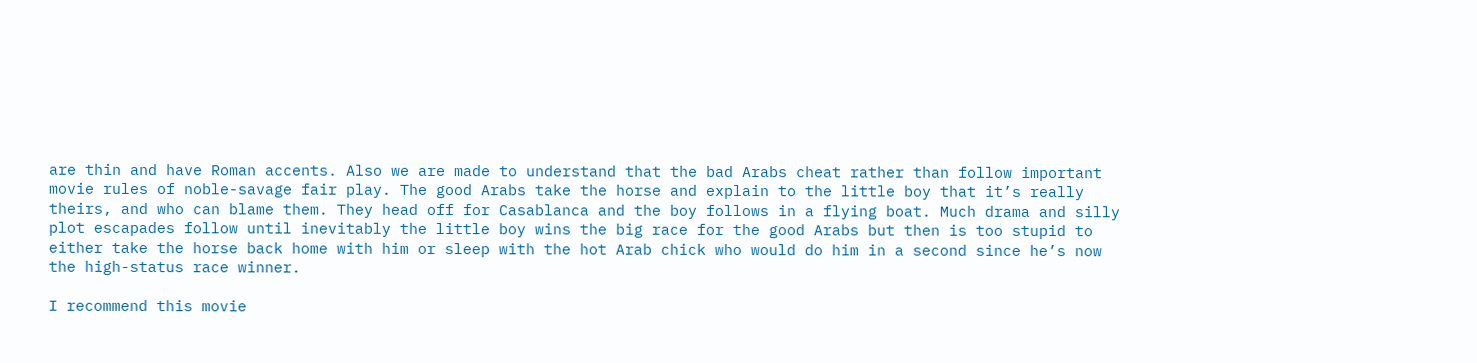are thin and have Roman accents. Also we are made to understand that the bad Arabs cheat rather than follow important movie rules of noble-savage fair play. The good Arabs take the horse and explain to the little boy that it’s really theirs, and who can blame them. They head off for Casablanca and the boy follows in a flying boat. Much drama and silly plot escapades follow until inevitably the little boy wins the big race for the good Arabs but then is too stupid to either take the horse back home with him or sleep with the hot Arab chick who would do him in a second since he’s now the high-status race winner.

I recommend this movie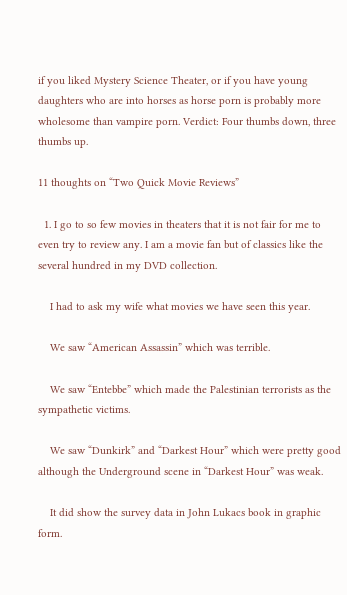if you liked Mystery Science Theater, or if you have young daughters who are into horses as horse porn is probably more wholesome than vampire porn. Verdict: Four thumbs down, three thumbs up.

11 thoughts on “Two Quick Movie Reviews”

  1. I go to so few movies in theaters that it is not fair for me to even try to review any. I am a movie fan but of classics like the several hundred in my DVD collection.

    I had to ask my wife what movies we have seen this year.

    We saw “American Assassin” which was terrible.

    We saw “Entebbe” which made the Palestinian terrorists as the sympathetic victims.

    We saw “Dunkirk” and “Darkest Hour” which were pretty good although the Underground scene in “Darkest Hour” was weak.

    It did show the survey data in John Lukacs book in graphic form.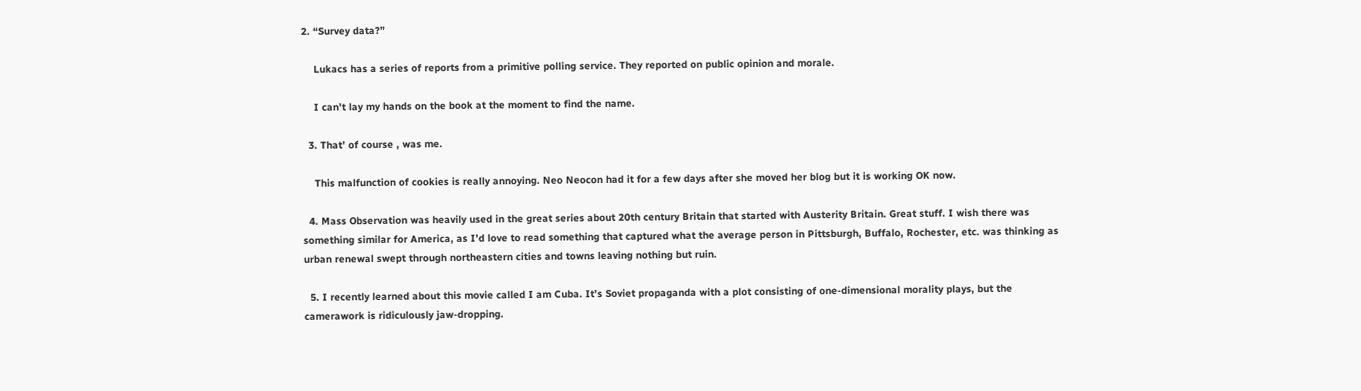2. “Survey data?”

    Lukacs has a series of reports from a primitive polling service. They reported on public opinion and morale.

    I can’t lay my hands on the book at the moment to find the name.

  3. That’ of course , was me.

    This malfunction of cookies is really annoying. Neo Neocon had it for a few days after she moved her blog but it is working OK now.

  4. Mass Observation was heavily used in the great series about 20th century Britain that started with Austerity Britain. Great stuff. I wish there was something similar for America, as I’d love to read something that captured what the average person in Pittsburgh, Buffalo, Rochester, etc. was thinking as urban renewal swept through northeastern cities and towns leaving nothing but ruin.

  5. I recently learned about this movie called I am Cuba. It’s Soviet propaganda with a plot consisting of one-dimensional morality plays, but the camerawork is ridiculously jaw-dropping.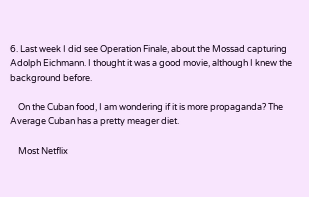6. Last week I did see Operation Finale, about the Mossad capturing Adolph Eichmann. I thought it was a good movie, although I knew the background before.

    On the Cuban food, I am wondering if it is more propaganda? The Average Cuban has a pretty meager diet.

    Most Netflix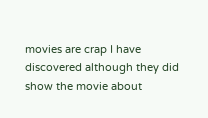movies are crap I have discovered although they did show the movie about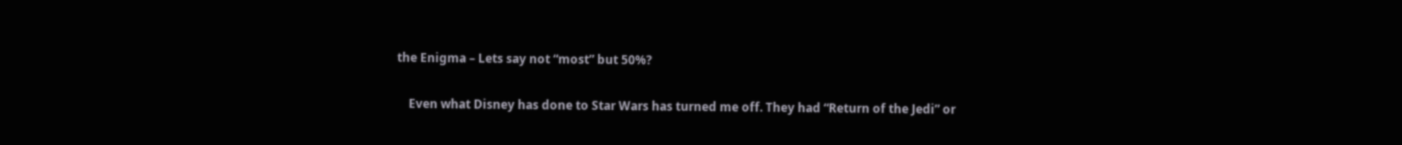the Enigma – Lets say not “most” but 50%?

    Even what Disney has done to Star Wars has turned me off. They had “Return of the Jedi” or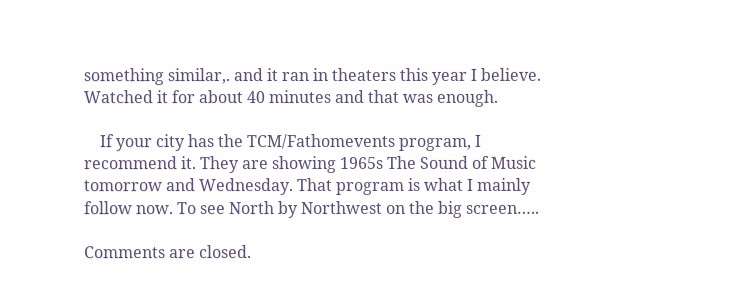something similar,. and it ran in theaters this year I believe. Watched it for about 40 minutes and that was enough.

    If your city has the TCM/Fathomevents program, I recommend it. They are showing 1965s The Sound of Music tomorrow and Wednesday. That program is what I mainly follow now. To see North by Northwest on the big screen…..

Comments are closed.